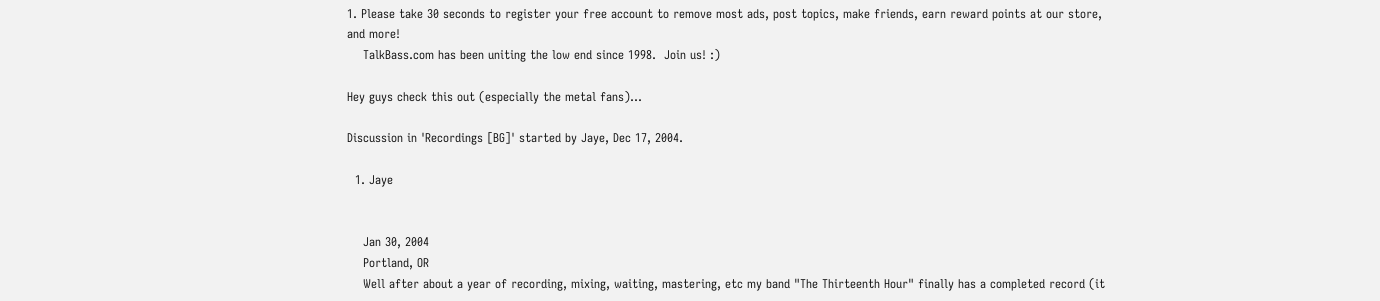1. Please take 30 seconds to register your free account to remove most ads, post topics, make friends, earn reward points at our store, and more!
    TalkBass.com has been uniting the low end since 1998.  Join us! :)

Hey guys check this out (especially the metal fans)...

Discussion in 'Recordings [BG]' started by Jaye, Dec 17, 2004.

  1. Jaye


    Jan 30, 2004
    Portland, OR
    Well after about a year of recording, mixing, waiting, mastering, etc my band "The Thirteenth Hour" finally has a completed record (it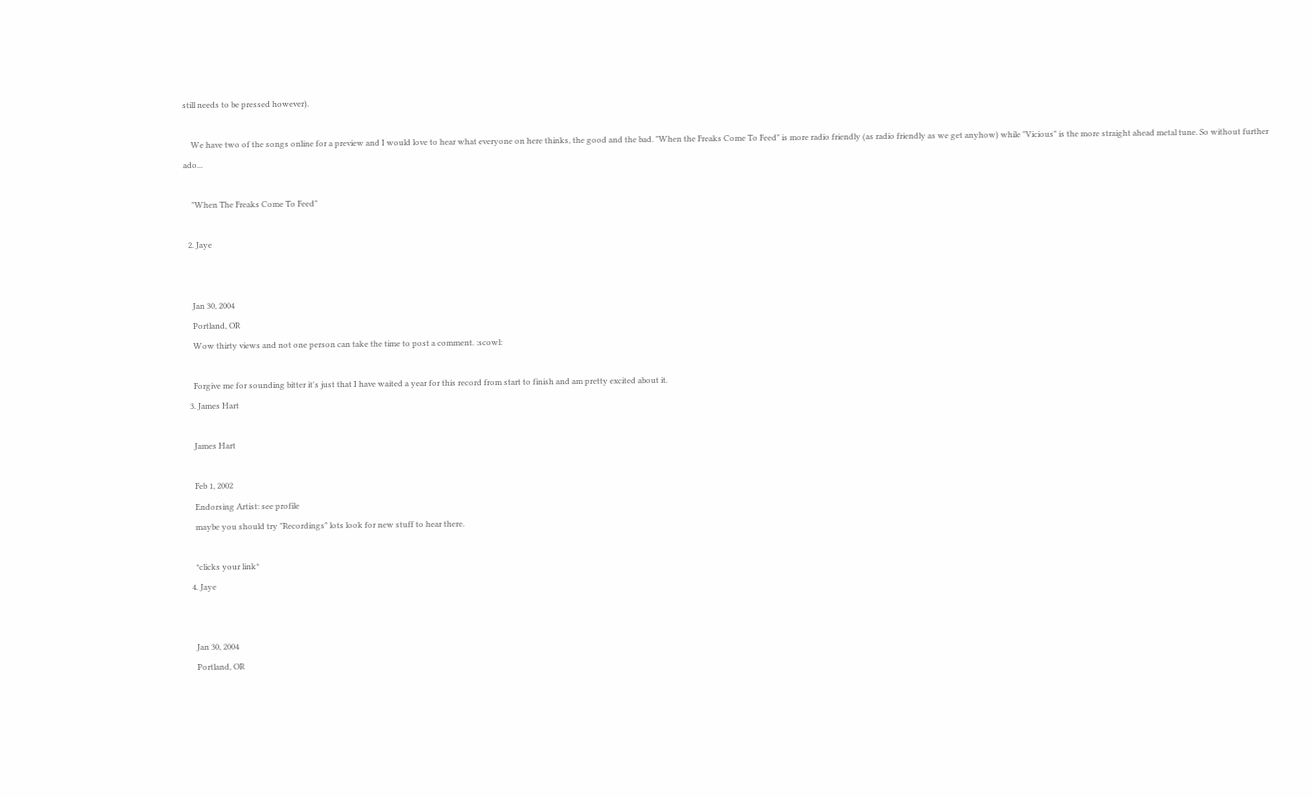still needs to be pressed however).

    We have two of the songs online for a preview and I would love to hear what everyone on here thinks, the good and the bad. "When the Freaks Come To Feed" is more radio friendly (as radio friendly as we get anyhow) while "Vicious" is the more straight ahead metal tune. So without further ado...

    "When The Freaks Come To Feed"

  2. Jaye


    Jan 30, 2004
    Portland, OR
    Wow thirty views and not one person can take the time to post a comment. :scowl:

    Forgive me for sounding bitter it's just that I have waited a year for this record from start to finish and am pretty excited about it.
  3. James Hart

    James Hart

    Feb 1, 2002
    Endorsing Artist: see profile
    maybe you should try "Recordings" lots look for new stuff to hear there.

    *clicks your link*
  4. Jaye


    Jan 30, 2004
    Portland, OR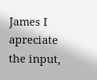James I apreciate the input,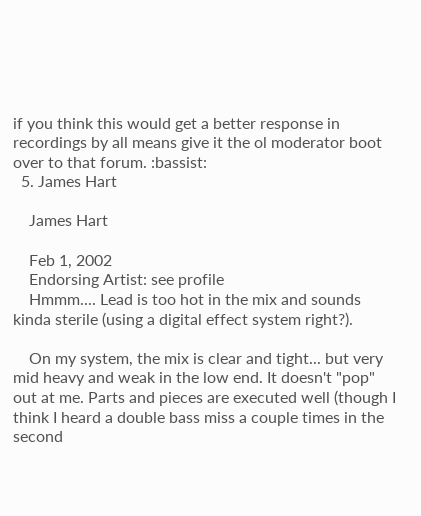if you think this would get a better response in recordings by all means give it the ol moderator boot over to that forum. :bassist:
  5. James Hart

    James Hart

    Feb 1, 2002
    Endorsing Artist: see profile
    Hmmm.... Lead is too hot in the mix and sounds kinda sterile (using a digital effect system right?).

    On my system, the mix is clear and tight... but very mid heavy and weak in the low end. It doesn't "pop" out at me. Parts and pieces are executed well (though I think I heard a double bass miss a couple times in the second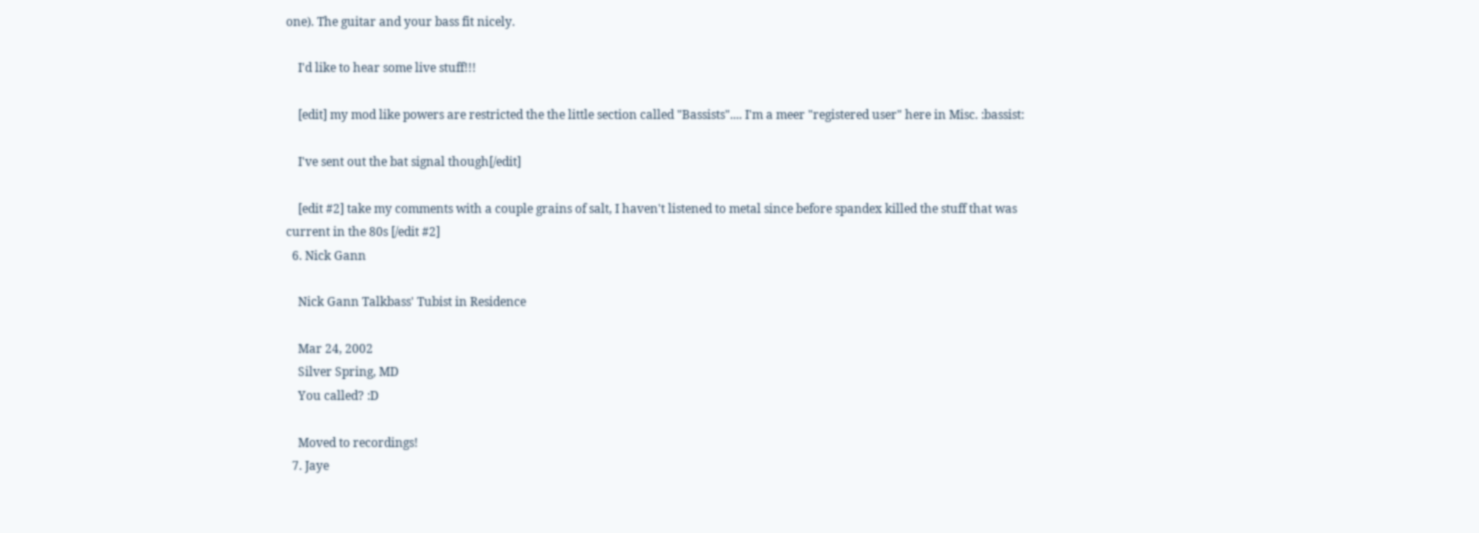one). The guitar and your bass fit nicely.

    I'd like to hear some live stuff!!!

    [edit] my mod like powers are restricted the the little section called "Bassists".... I'm a meer "registered user" here in Misc. :bassist:

    I've sent out the bat signal though[/edit]

    [edit #2] take my comments with a couple grains of salt, I haven't listened to metal since before spandex killed the stuff that was current in the 80s [/edit #2]
  6. Nick Gann

    Nick Gann Talkbass' Tubist in Residence

    Mar 24, 2002
    Silver Spring, MD
    You called? :D

    Moved to recordings!
  7. Jaye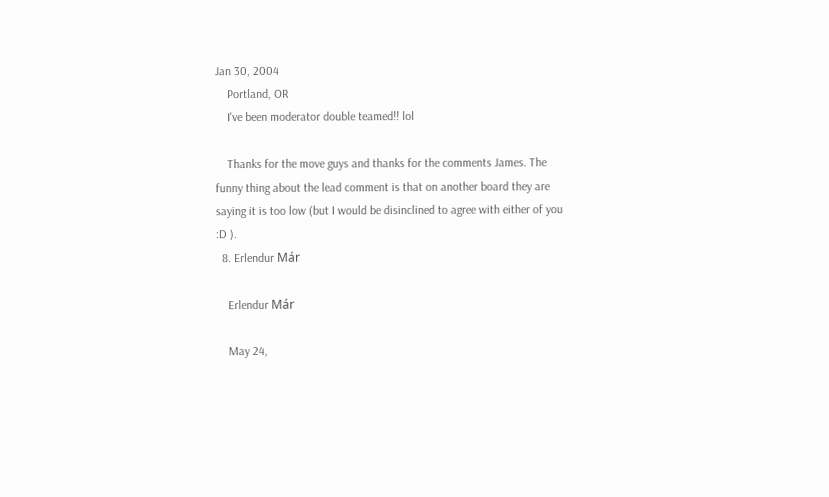Jan 30, 2004
    Portland, OR
    I've been moderator double teamed!! lol

    Thanks for the move guys and thanks for the comments James. The funny thing about the lead comment is that on another board they are saying it is too low (but I would be disinclined to agree with either of you :D ).
  8. Erlendur Már

    Erlendur Már

    May 24,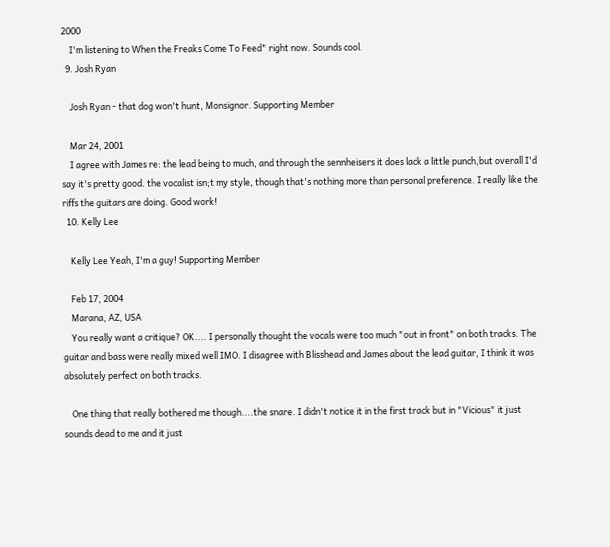2000
    I'm listening to When the Freaks Come To Feed" right now. Sounds cool.
  9. Josh Ryan

    Josh Ryan - that dog won't hunt, Monsignor. Supporting Member

    Mar 24, 2001
    I agree with James re: the lead being to much, and through the sennheisers it does lack a little punch,but overall I'd say it's pretty good. the vocalist isn;t my style, though that's nothing more than personal preference. I really like the riffs the guitars are doing. Good work!
  10. Kelly Lee

    Kelly Lee Yeah, I'm a guy! Supporting Member

    Feb 17, 2004
    Marana, AZ, USA
    You really want a critique? OK.... I personally thought the vocals were too much "out in front" on both tracks. The guitar and bass were really mixed well IMO. I disagree with Blisshead and James about the lead guitar, I think it was absolutely perfect on both tracks.

    One thing that really bothered me though....the snare. I didn't notice it in the first track but in "Vicious" it just sounds dead to me and it just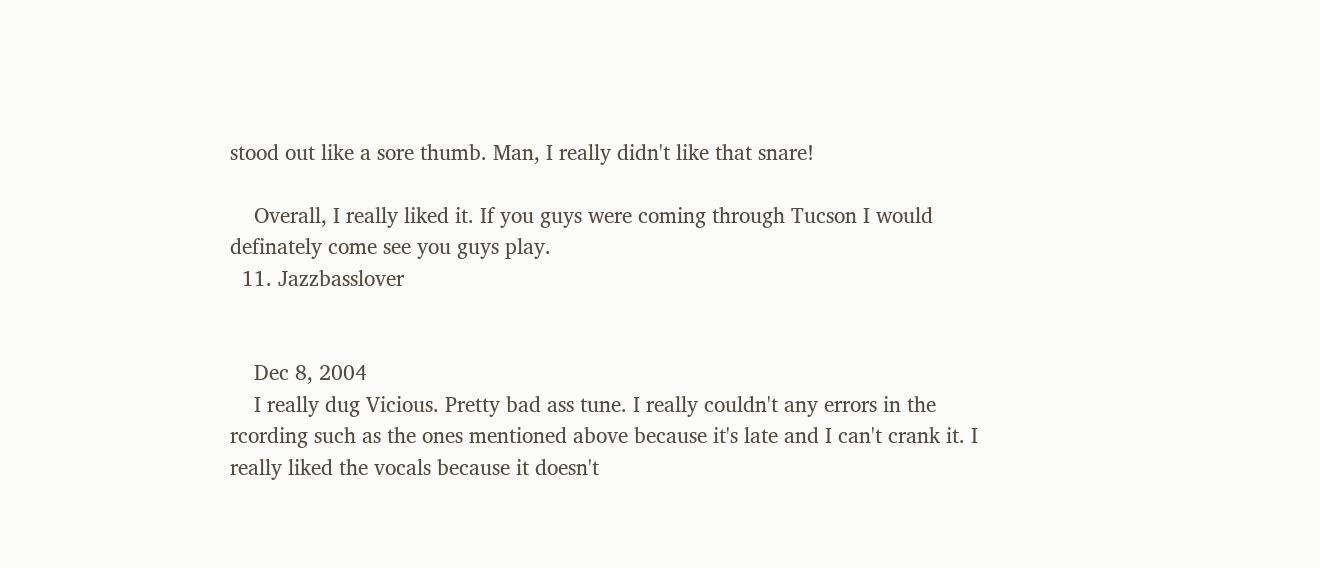stood out like a sore thumb. Man, I really didn't like that snare!

    Overall, I really liked it. If you guys were coming through Tucson I would definately come see you guys play.
  11. Jazzbasslover


    Dec 8, 2004
    I really dug Vicious. Pretty bad ass tune. I really couldn't any errors in the rcording such as the ones mentioned above because it's late and I can't crank it. I really liked the vocals because it doesn't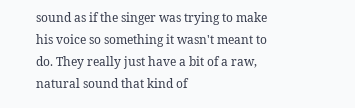sound as if the singer was trying to make his voice so something it wasn't meant to do. They really just have a bit of a raw, natural sound that kind of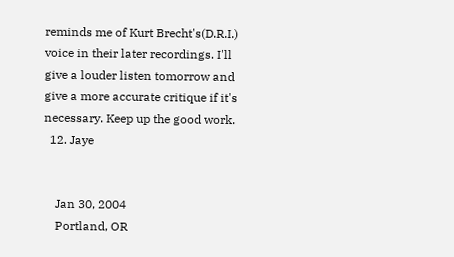reminds me of Kurt Brecht's(D.R.I.) voice in their later recordings. I'll give a louder listen tomorrow and give a more accurate critique if it's necessary. Keep up the good work.
  12. Jaye


    Jan 30, 2004
    Portland, OR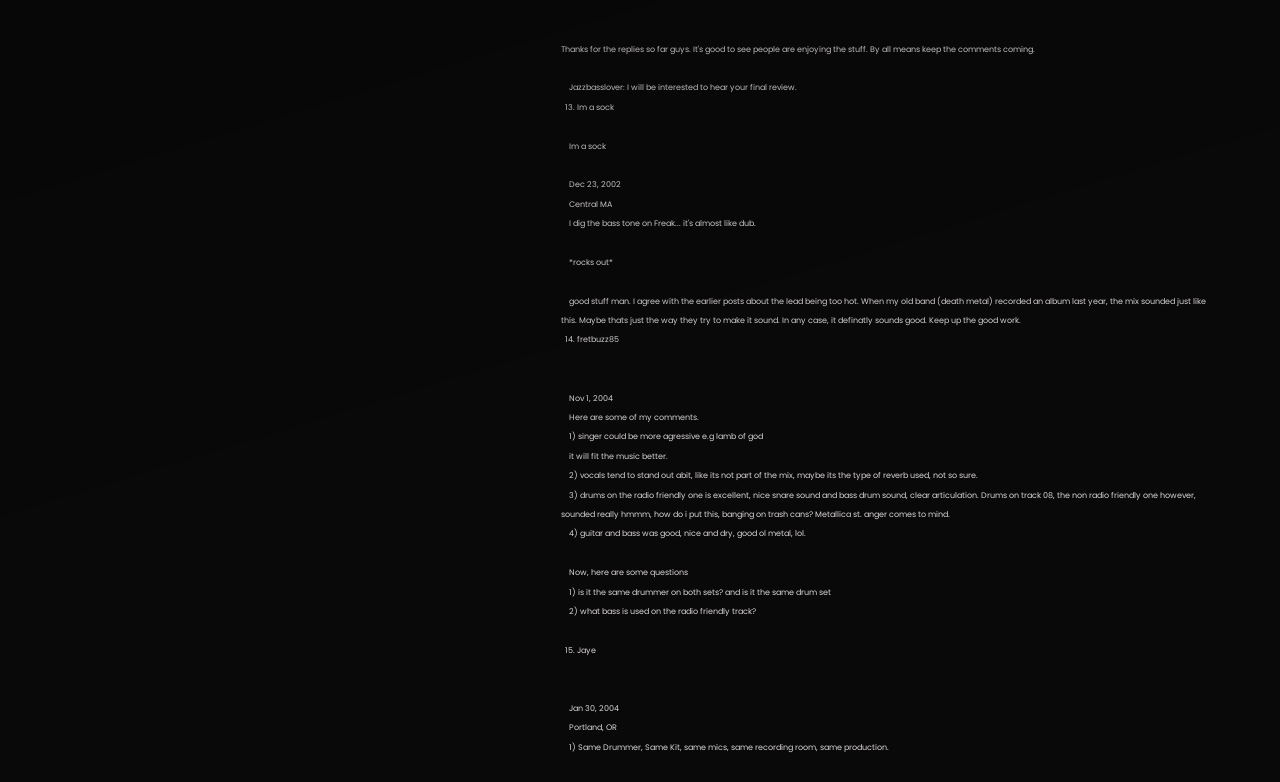Thanks for the replies so far guys. It's good to see people are enjoying the stuff. By all means keep the comments coming.

    Jazzbasslover: I will be interested to hear your final review.
  13. Im a sock

    Im a sock

    Dec 23, 2002
    Central MA
    I dig the bass tone on Freak... it's almost like dub.

    *rocks out*

    good stuff man. I agree with the earlier posts about the lead being too hot. When my old band (death metal) recorded an album last year, the mix sounded just like this. Maybe thats just the way they try to make it sound. In any case, it definatly sounds good. Keep up the good work.
  14. fretbuzz85


    Nov 1, 2004
    Here are some of my comments.
    1) singer could be more agressive e.g lamb of god
    it will fit the music better.
    2) vocals tend to stand out abit, like its not part of the mix, maybe its the type of reverb used, not so sure.
    3) drums on the radio friendly one is excellent, nice snare sound and bass drum sound, clear articulation. Drums on track 08, the non radio friendly one however, sounded really hmmm, how do i put this, banging on trash cans? Metallica st. anger comes to mind.
    4) guitar and bass was good, nice and dry, good ol metal, lol.

    Now, here are some questions
    1) is it the same drummer on both sets? and is it the same drum set
    2) what bass is used on the radio friendly track?

  15. Jaye


    Jan 30, 2004
    Portland, OR
    1) Same Drummer, Same Kit, same mics, same recording room, same production.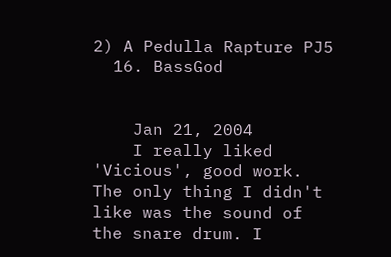2) A Pedulla Rapture PJ5
  16. BassGod


    Jan 21, 2004
    I really liked 'Vicious', good work. The only thing I didn't like was the sound of the snare drum. I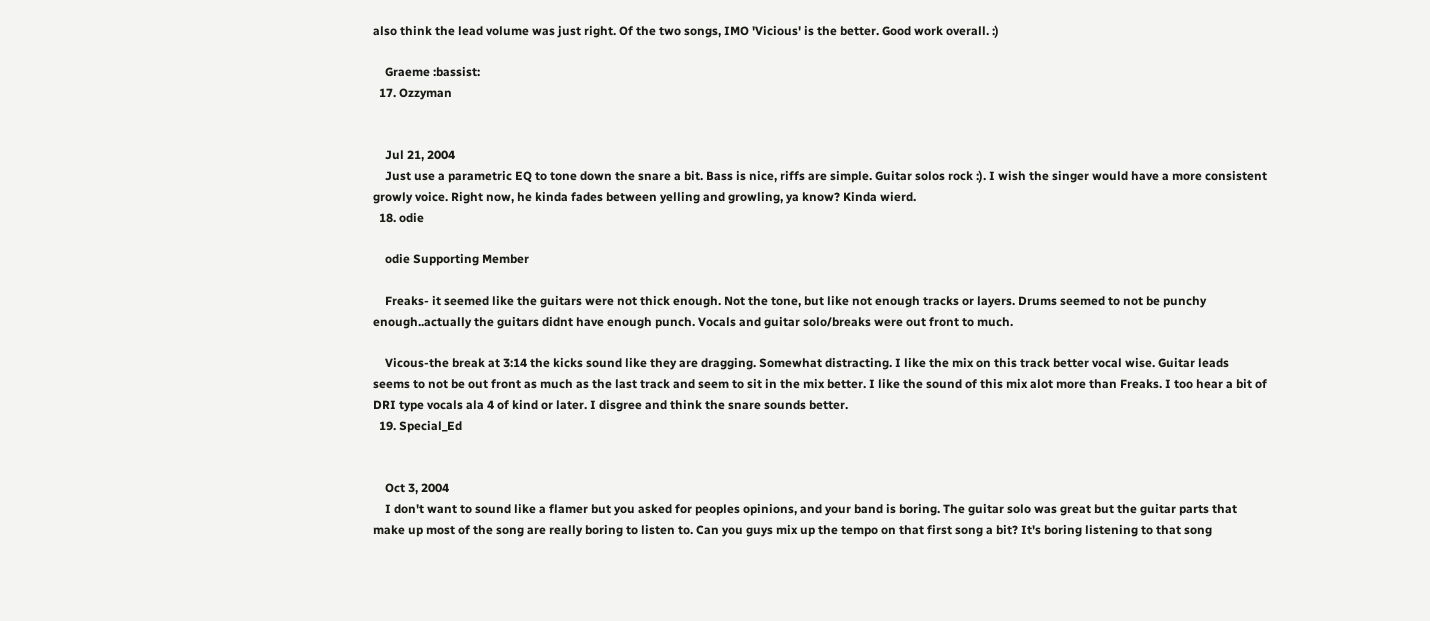also think the lead volume was just right. Of the two songs, IMO 'Vicious' is the better. Good work overall. :)

    Graeme :bassist:
  17. Ozzyman


    Jul 21, 2004
    Just use a parametric EQ to tone down the snare a bit. Bass is nice, riffs are simple. Guitar solos rock :). I wish the singer would have a more consistent growly voice. Right now, he kinda fades between yelling and growling, ya know? Kinda wierd.
  18. odie

    odie Supporting Member

    Freaks- it seemed like the guitars were not thick enough. Not the tone, but like not enough tracks or layers. Drums seemed to not be punchy enough..actually the guitars didnt have enough punch. Vocals and guitar solo/breaks were out front to much.

    Vicous-the break at 3:14 the kicks sound like they are dragging. Somewhat distracting. I like the mix on this track better vocal wise. Guitar leads seems to not be out front as much as the last track and seem to sit in the mix better. I like the sound of this mix alot more than Freaks. I too hear a bit of DRI type vocals ala 4 of kind or later. I disgree and think the snare sounds better.
  19. Special_Ed


    Oct 3, 2004
    I don't want to sound like a flamer but you asked for peoples opinions, and your band is boring. The guitar solo was great but the guitar parts that make up most of the song are really boring to listen to. Can you guys mix up the tempo on that first song a bit? It's boring listening to that song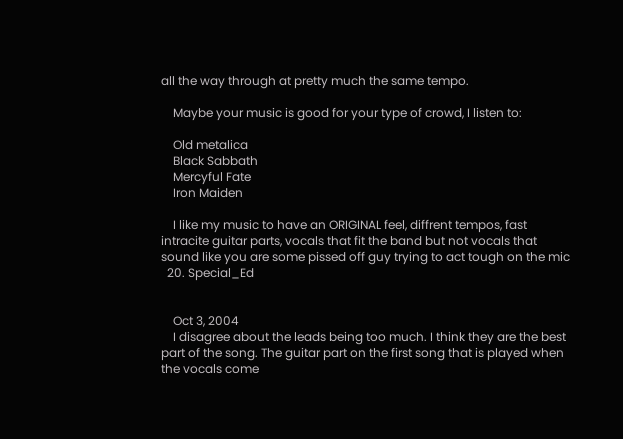all the way through at pretty much the same tempo.

    Maybe your music is good for your type of crowd, I listen to:

    Old metalica
    Black Sabbath
    Mercyful Fate
    Iron Maiden

    I like my music to have an ORIGINAL feel, diffrent tempos, fast intracite guitar parts, vocals that fit the band but not vocals that sound like you are some pissed off guy trying to act tough on the mic
  20. Special_Ed


    Oct 3, 2004
    I disagree about the leads being too much. I think they are the best part of the song. The guitar part on the first song that is played when the vocals come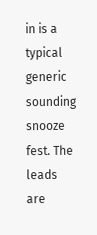in is a typical generic sounding snooze fest. The leads are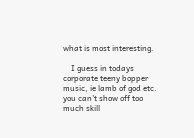what is most interesting.

    I guess in todays corporate teeny bopper music, ie lamb of god etc. you can't show off too much skill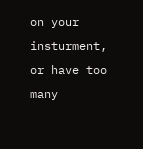on your insturment, or have too many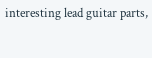interesting lead guitar parts,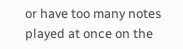or have too many notes played at once on the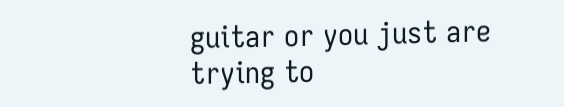guitar or you just are trying to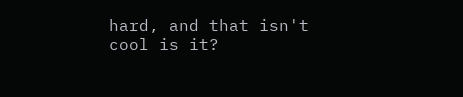hard, and that isn't cool is it?